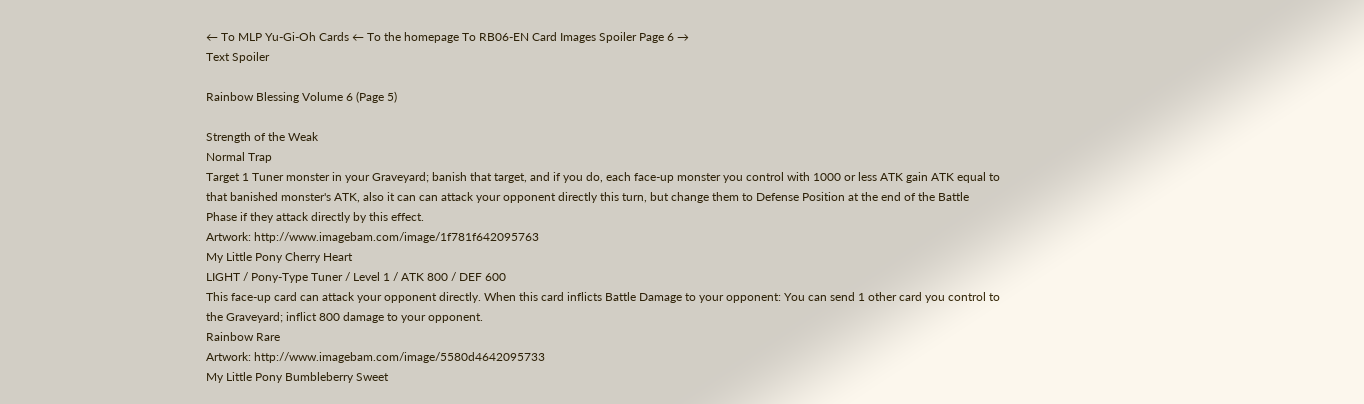← To MLP Yu-Gi-Oh Cards ← To the homepage To RB06-EN Card Images Spoiler Page 6 →
Text Spoiler

Rainbow Blessing Volume 6 (Page 5)

Strength of the Weak
Normal Trap
Target 1 Tuner monster in your Graveyard; banish that target, and if you do, each face-up monster you control with 1000 or less ATK gain ATK equal to that banished monster's ATK, also it can can attack your opponent directly this turn, but change them to Defense Position at the end of the Battle Phase if they attack directly by this effect.
Artwork: http://www.imagebam.com/image/1f781f642095763
My Little Pony Cherry Heart
LIGHT / Pony-Type Tuner / Level 1 / ATK 800 / DEF 600
This face-up card can attack your opponent directly. When this card inflicts Battle Damage to your opponent: You can send 1 other card you control to the Graveyard; inflict 800 damage to your opponent.
Rainbow Rare
Artwork: http://www.imagebam.com/image/5580d4642095733
My Little Pony Bumbleberry Sweet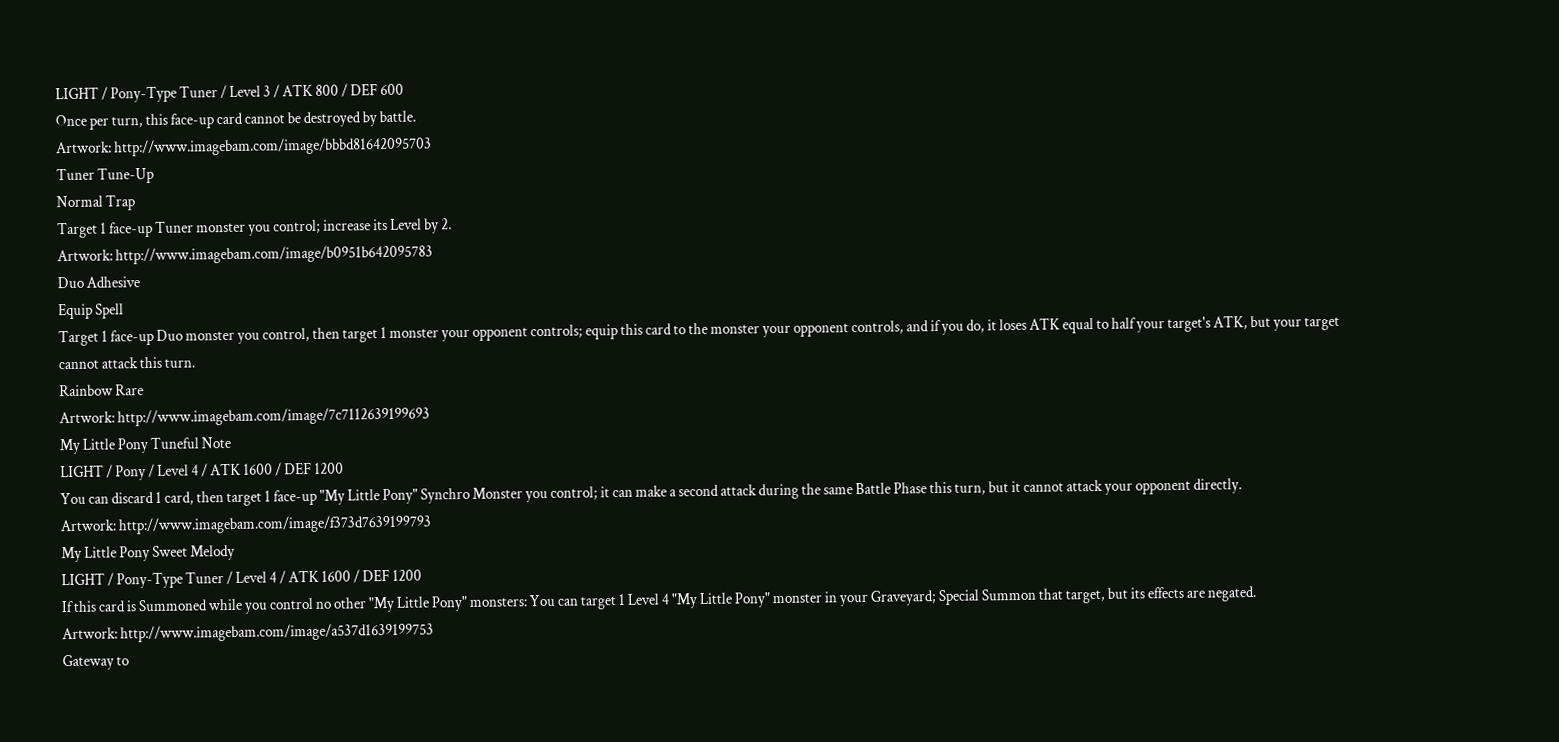LIGHT / Pony-Type Tuner / Level 3 / ATK 800 / DEF 600
Once per turn, this face-up card cannot be destroyed by battle.
Artwork: http://www.imagebam.com/image/bbbd81642095703
Tuner Tune-Up
Normal Trap
Target 1 face-up Tuner monster you control; increase its Level by 2.
Artwork: http://www.imagebam.com/image/b0951b642095783
Duo Adhesive
Equip Spell
Target 1 face-up Duo monster you control, then target 1 monster your opponent controls; equip this card to the monster your opponent controls, and if you do, it loses ATK equal to half your target's ATK, but your target cannot attack this turn.
Rainbow Rare
Artwork: http://www.imagebam.com/image/7c7112639199693
My Little Pony Tuneful Note
LIGHT / Pony / Level 4 / ATK 1600 / DEF 1200
You can discard 1 card, then target 1 face-up "My Little Pony" Synchro Monster you control; it can make a second attack during the same Battle Phase this turn, but it cannot attack your opponent directly.
Artwork: http://www.imagebam.com/image/f373d7639199793
My Little Pony Sweet Melody
LIGHT / Pony-Type Tuner / Level 4 / ATK 1600 / DEF 1200
If this card is Summoned while you control no other "My Little Pony" monsters: You can target 1 Level 4 "My Little Pony" monster in your Graveyard; Special Summon that target, but its effects are negated.
Artwork: http://www.imagebam.com/image/a537d1639199753
Gateway to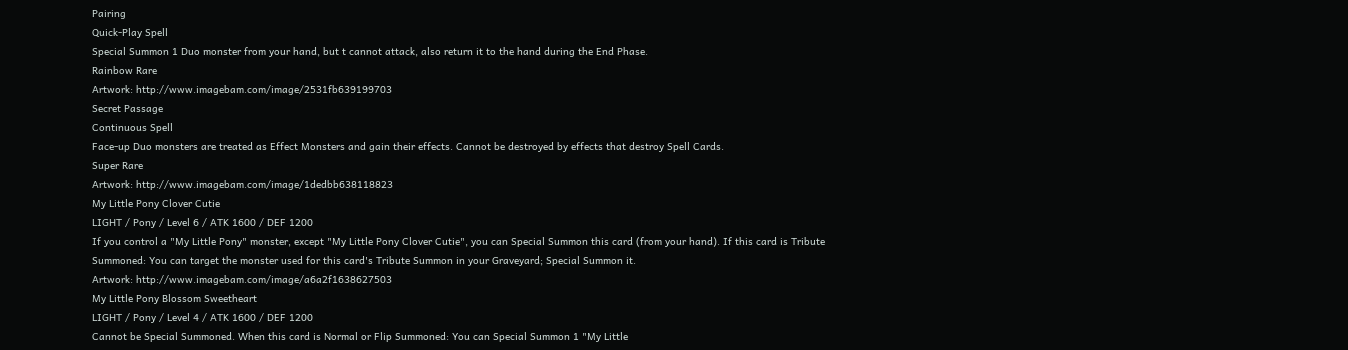Pairing
Quick-Play Spell
Special Summon 1 Duo monster from your hand, but t cannot attack, also return it to the hand during the End Phase.
Rainbow Rare
Artwork: http://www.imagebam.com/image/2531fb639199703
Secret Passage
Continuous Spell
Face-up Duo monsters are treated as Effect Monsters and gain their effects. Cannot be destroyed by effects that destroy Spell Cards.
Super Rare
Artwork: http://www.imagebam.com/image/1dedbb638118823
My Little Pony Clover Cutie
LIGHT / Pony / Level 6 / ATK 1600 / DEF 1200
If you control a "My Little Pony" monster, except "My Little Pony Clover Cutie", you can Special Summon this card (from your hand). If this card is Tribute Summoned: You can target the monster used for this card's Tribute Summon in your Graveyard; Special Summon it.
Artwork: http://www.imagebam.com/image/a6a2f1638627503
My Little Pony Blossom Sweetheart
LIGHT / Pony / Level 4 / ATK 1600 / DEF 1200
Cannot be Special Summoned. When this card is Normal or Flip Summoned: You can Special Summon 1 "My Little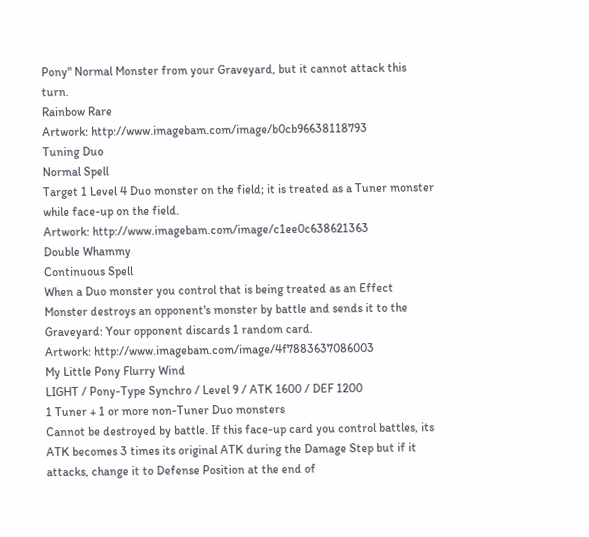Pony" Normal Monster from your Graveyard, but it cannot attack this turn.
Rainbow Rare
Artwork: http://www.imagebam.com/image/b0cb96638118793
Tuning Duo
Normal Spell
Target 1 Level 4 Duo monster on the field; it is treated as a Tuner monster while face-up on the field.
Artwork: http://www.imagebam.com/image/c1ee0c638621363
Double Whammy
Continuous Spell
When a Duo monster you control that is being treated as an Effect Monster destroys an opponent's monster by battle and sends it to the Graveyard: Your opponent discards 1 random card.
Artwork: http://www.imagebam.com/image/4f7883637086003
My Little Pony Flurry Wind
LIGHT / Pony-Type Synchro / Level 9 / ATK 1600 / DEF 1200
1 Tuner + 1 or more non-Tuner Duo monsters
Cannot be destroyed by battle. If this face-up card you control battles, its ATK becomes 3 times its original ATK during the Damage Step but if it attacks, change it to Defense Position at the end of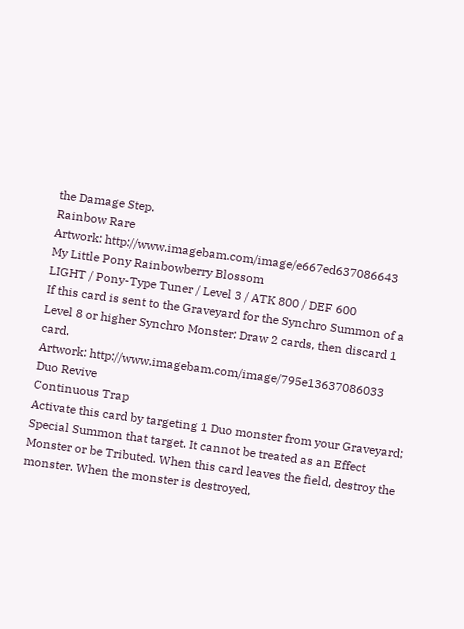the Damage Step.
Rainbow Rare
Artwork: http://www.imagebam.com/image/e667ed637086643
My Little Pony Rainbowberry Blossom
LIGHT / Pony-Type Tuner / Level 3 / ATK 800 / DEF 600
If this card is sent to the Graveyard for the Synchro Summon of a Level 8 or higher Synchro Monster: Draw 2 cards, then discard 1 card.
Artwork: http://www.imagebam.com/image/795e13637086033
Duo Revive
Continuous Trap
Activate this card by targeting 1 Duo monster from your Graveyard; Special Summon that target. It cannot be treated as an Effect Monster or be Tributed. When this card leaves the field, destroy the monster. When the monster is destroyed,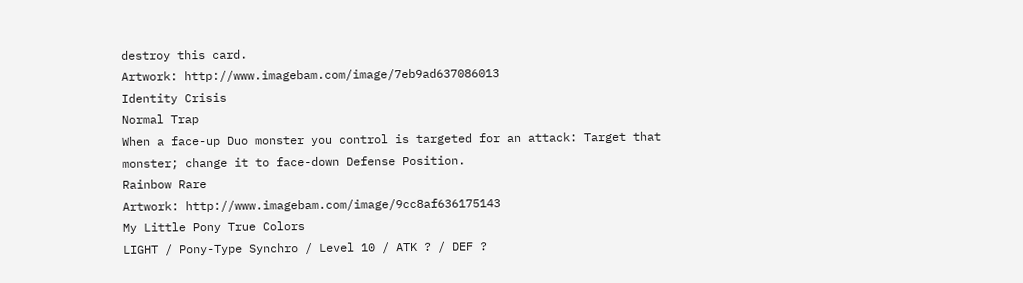destroy this card.
Artwork: http://www.imagebam.com/image/7eb9ad637086013
Identity Crisis
Normal Trap
When a face-up Duo monster you control is targeted for an attack: Target that monster; change it to face-down Defense Position.
Rainbow Rare
Artwork: http://www.imagebam.com/image/9cc8af636175143
My Little Pony True Colors
LIGHT / Pony-Type Synchro / Level 10 / ATK ? / DEF ?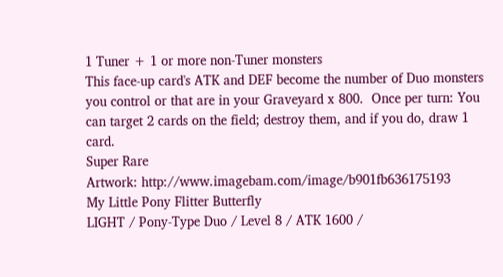1 Tuner + 1 or more non-Tuner monsters
This face-up card's ATK and DEF become the number of Duo monsters you control or that are in your Graveyard x 800.  Once per turn: You can target 2 cards on the field; destroy them, and if you do, draw 1 card.
Super Rare
Artwork: http://www.imagebam.com/image/b901fb636175193
My Little Pony Flitter Butterfly
LIGHT / Pony-Type Duo / Level 8 / ATK 1600 /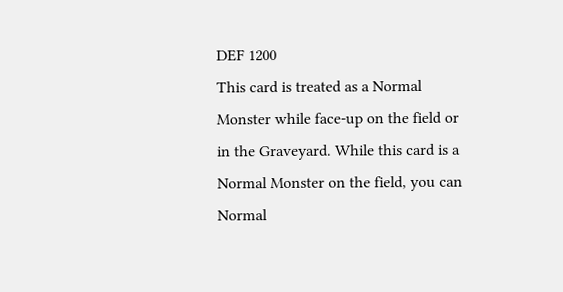DEF 1200
This card is treated as a Normal Monster while face-up on the field or in the Graveyard. While this card is a Normal Monster on the field, you can Normal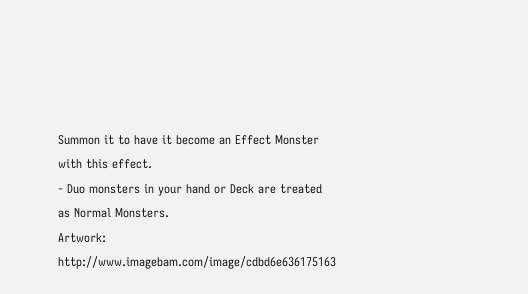Summon it to have it become an Effect Monster with this effect.
- Duo monsters in your hand or Deck are treated as Normal Monsters.
Artwork: http://www.imagebam.com/image/cdbd6e636175163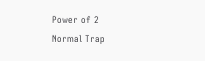Power of 2
Normal Trap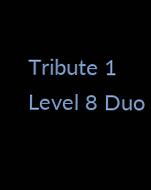Tribute 1 Level 8 Duo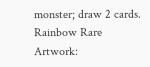monster; draw 2 cards.
Rainbow Rare
Artwork: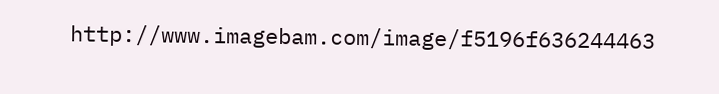http://www.imagebam.com/image/f5196f636244463